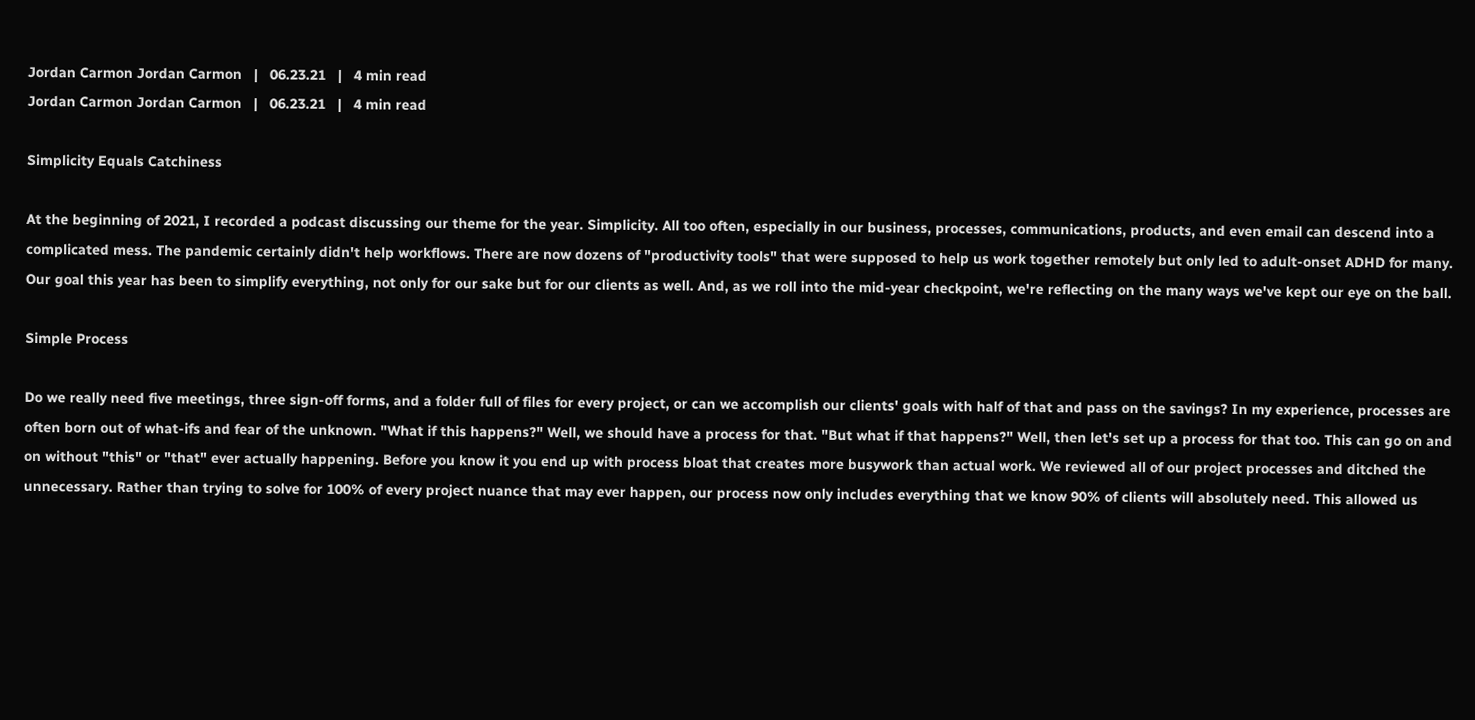Jordan Carmon Jordan Carmon   |   06.23.21   |   4 min read
Jordan Carmon Jordan Carmon   |   06.23.21   |   4 min read

Simplicity Equals Catchiness

At the beginning of 2021, I recorded a podcast discussing our theme for the year. Simplicity. All too often, especially in our business, processes, communications, products, and even email can descend into a complicated mess. The pandemic certainly didn't help workflows. There are now dozens of "productivity tools" that were supposed to help us work together remotely but only led to adult-onset ADHD for many. Our goal this year has been to simplify everything, not only for our sake but for our clients as well. And, as we roll into the mid-year checkpoint, we're reflecting on the many ways we've kept our eye on the ball.

Simple Process

Do we really need five meetings, three sign-off forms, and a folder full of files for every project, or can we accomplish our clients' goals with half of that and pass on the savings? In my experience, processes are often born out of what-ifs and fear of the unknown. "What if this happens?" Well, we should have a process for that. "But what if that happens?" Well, then let's set up a process for that too. This can go on and on without "this" or "that" ever actually happening. Before you know it you end up with process bloat that creates more busywork than actual work. We reviewed all of our project processes and ditched the unnecessary. Rather than trying to solve for 100% of every project nuance that may ever happen, our process now only includes everything that we know 90% of clients will absolutely need. This allowed us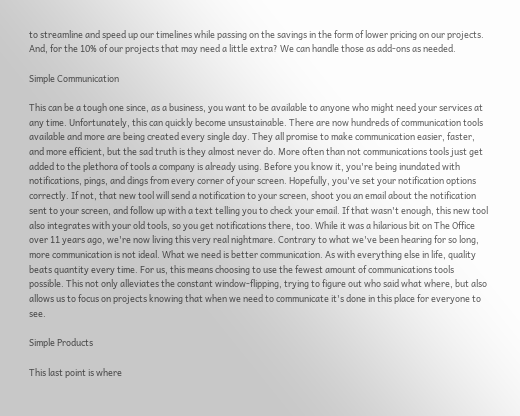to streamline and speed up our timelines while passing on the savings in the form of lower pricing on our projects. And, for the 10% of our projects that may need a little extra? We can handle those as add-ons as needed.

Simple Communication

This can be a tough one since, as a business, you want to be available to anyone who might need your services at any time. Unfortunately, this can quickly become unsustainable. There are now hundreds of communication tools available and more are being created every single day. They all promise to make communication easier, faster, and more efficient, but the sad truth is they almost never do. More often than not communications tools just get added to the plethora of tools a company is already using. Before you know it, you're being inundated with notifications, pings, and dings from every corner of your screen. Hopefully, you've set your notification options correctly. If not, that new tool will send a notification to your screen, shoot you an email about the notification sent to your screen, and follow up with a text telling you to check your email. If that wasn't enough, this new tool also integrates with your old tools, so you get notifications there, too. While it was a hilarious bit on The Office over 11 years ago, we're now living this very real nightmare. Contrary to what we've been hearing for so long, more communication is not ideal. What we need is better communication. As with everything else in life, quality beats quantity every time. For us, this means choosing to use the fewest amount of communications tools possible. This not only alleviates the constant window-flipping, trying to figure out who said what where, but also allows us to focus on projects knowing that when we need to communicate it's done in this place for everyone to see.

Simple Products

This last point is where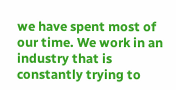we have spent most of our time. We work in an industry that is constantly trying to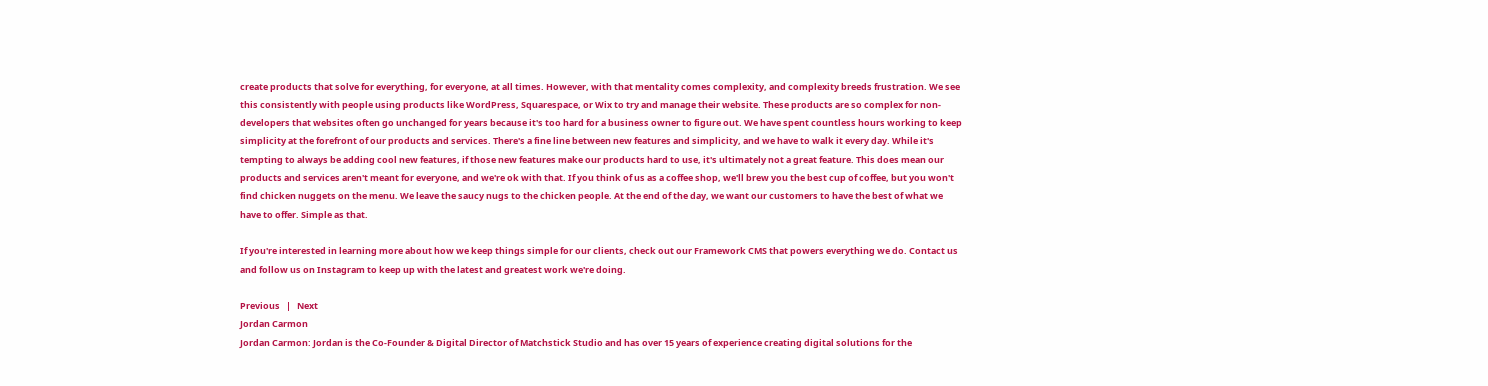create products that solve for everything, for everyone, at all times. However, with that mentality comes complexity, and complexity breeds frustration. We see this consistently with people using products like WordPress, Squarespace, or Wix to try and manage their website. These products are so complex for non-developers that websites often go unchanged for years because it's too hard for a business owner to figure out. We have spent countless hours working to keep simplicity at the forefront of our products and services. There's a fine line between new features and simplicity, and we have to walk it every day. While it's tempting to always be adding cool new features, if those new features make our products hard to use, it's ultimately not a great feature. This does mean our products and services aren't meant for everyone, and we're ok with that. If you think of us as a coffee shop, we'll brew you the best cup of coffee, but you won't find chicken nuggets on the menu. We leave the saucy nugs to the chicken people. At the end of the day, we want our customers to have the best of what we have to offer. Simple as that.

If you're interested in learning more about how we keep things simple for our clients, check out our Framework CMS that powers everything we do. Contact us and follow us on Instagram to keep up with the latest and greatest work we're doing.

Previous   |   Next
Jordan Carmon
Jordan Carmon: Jordan is the Co-Founder & Digital Director of Matchstick Studio and has over 15 years of experience creating digital solutions for the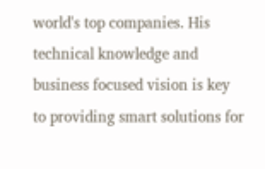world's top companies. His technical knowledge and business focused vision is key to providing smart solutions for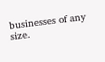businesses of any size.